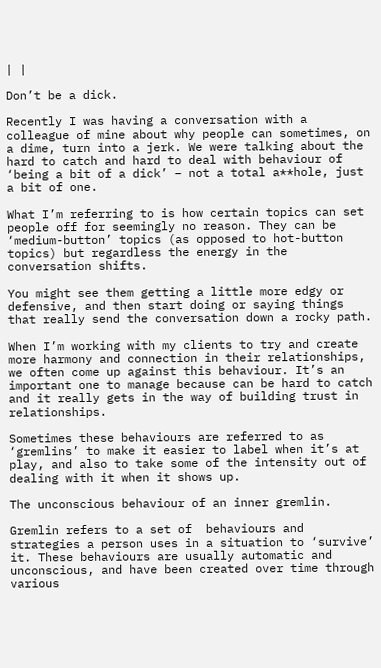| |

Don’t be a dick.

Recently I was having a conversation with a colleague of mine about why people can sometimes, on a dime, turn into a jerk. We were talking about the hard to catch and hard to deal with behaviour of ‘being a bit of a dick’ – not a total a**hole, just a bit of one.

What I’m referring to is how certain topics can set people off for seemingly no reason. They can be ‘medium-button’ topics (as opposed to hot-button topics) but regardless the energy in the conversation shifts.

You might see them getting a little more edgy or defensive, and then start doing or saying things that really send the conversation down a rocky path.

When I’m working with my clients to try and create more harmony and connection in their relationships, we often come up against this behaviour. It’s an important one to manage because can be hard to catch and it really gets in the way of building trust in relationships.

Sometimes these behaviours are referred to as ‘gremlins’ to make it easier to label when it’s at play, and also to take some of the intensity out of dealing with it when it shows up.

The unconscious behaviour of an inner gremlin.

Gremlin refers to a set of  behaviours and strategies a person uses in a situation to ‘survive’ it. These behaviours are usually automatic and unconscious, and have been created over time through various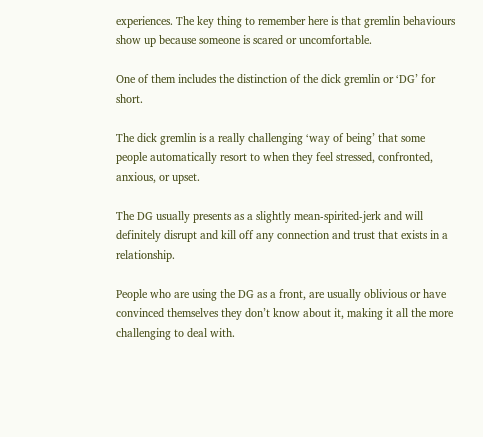experiences. The key thing to remember here is that gremlin behaviours show up because someone is scared or uncomfortable.

One of them includes the distinction of the dick gremlin or ‘DG’ for short.

The dick gremlin is a really challenging ‘way of being’ that some people automatically resort to when they feel stressed, confronted, anxious, or upset.

The DG usually presents as a slightly mean-spirited-jerk and will definitely disrupt and kill off any connection and trust that exists in a relationship.

People who are using the DG as a front, are usually oblivious or have convinced themselves they don’t know about it, making it all the more challenging to deal with.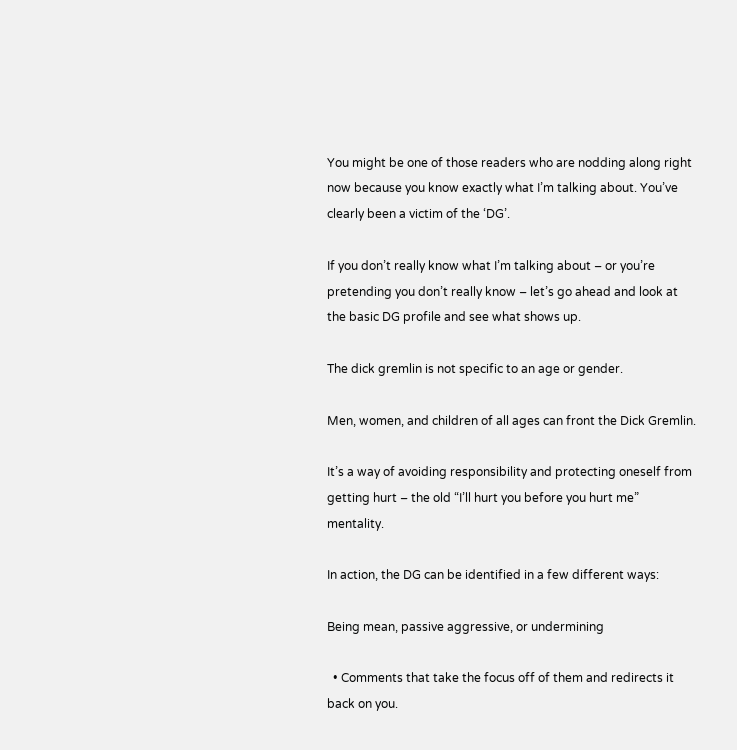You might be one of those readers who are nodding along right now because you know exactly what I’m talking about. You’ve clearly been a victim of the ‘DG’.

If you don’t really know what I’m talking about – or you’re pretending you don’t really know – let’s go ahead and look at the basic DG profile and see what shows up.

The dick gremlin is not specific to an age or gender.

Men, women, and children of all ages can front the Dick Gremlin.

It’s a way of avoiding responsibility and protecting oneself from getting hurt – the old “I’ll hurt you before you hurt me” mentality.

In action, the DG can be identified in a few different ways:

Being mean, passive aggressive, or undermining

  • Comments that take the focus off of them and redirects it back on you.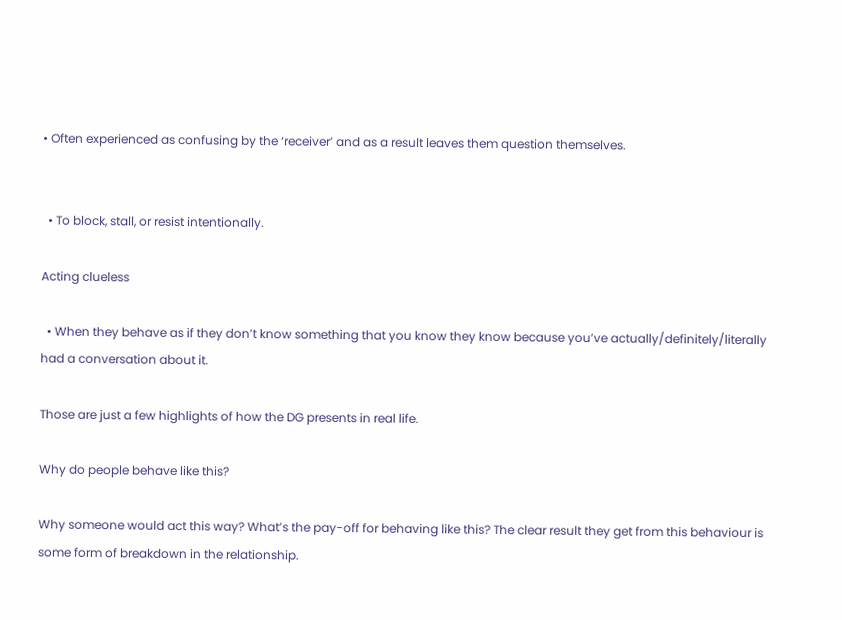• Often experienced as confusing by the ‘receiver’ and as a result leaves them question themselves.


  • To block, stall, or resist intentionally.

Acting clueless

  • When they behave as if they don’t know something that you know they know because you’ve actually/definitely/literally had a conversation about it.

Those are just a few highlights of how the DG presents in real life.

Why do people behave like this?

Why someone would act this way? What’s the pay-off for behaving like this? The clear result they get from this behaviour is some form of breakdown in the relationship.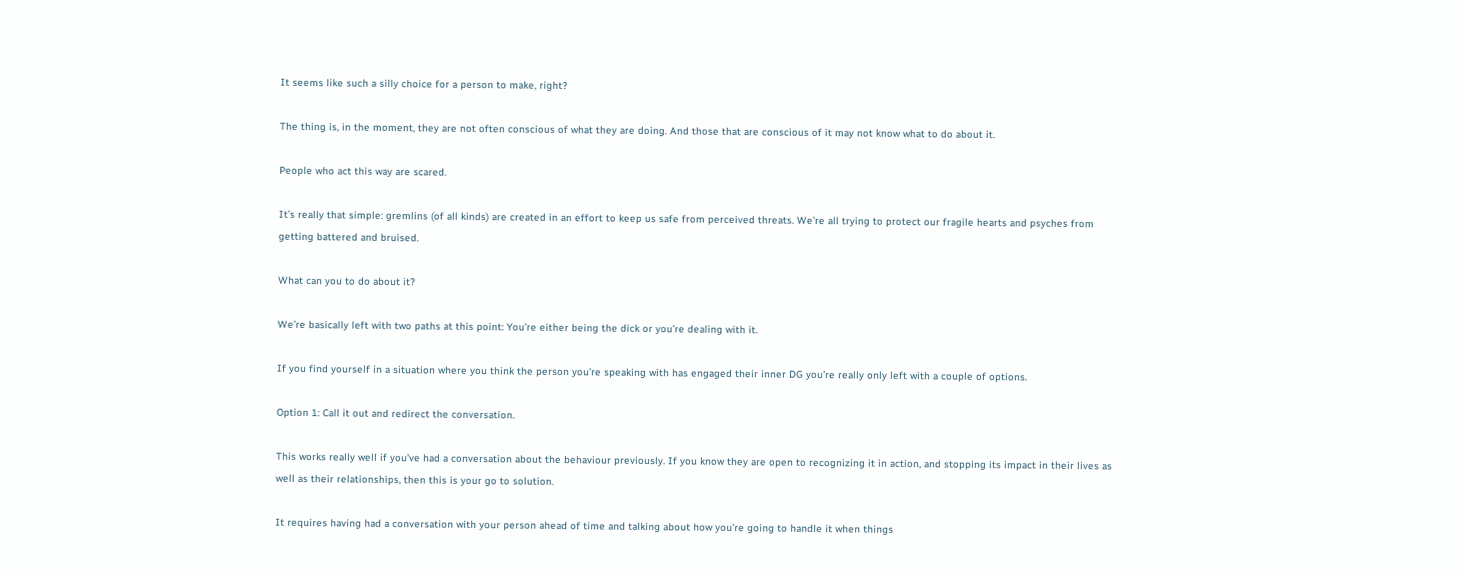It seems like such a silly choice for a person to make, right?

The thing is, in the moment, they are not often conscious of what they are doing. And those that are conscious of it may not know what to do about it.

People who act this way are scared.

It’s really that simple: gremlins (of all kinds) are created in an effort to keep us safe from perceived threats. We’re all trying to protect our fragile hearts and psyches from getting battered and bruised.

What can you to do about it?

We’re basically left with two paths at this point: You’re either being the dick or you’re dealing with it.

If you find yourself in a situation where you think the person you’re speaking with has engaged their inner DG you’re really only left with a couple of options.

Option 1: Call it out and redirect the conversation.

This works really well if you’ve had a conversation about the behaviour previously. If you know they are open to recognizing it in action, and stopping its impact in their lives as well as their relationships, then this is your go to solution.

It requires having had a conversation with your person ahead of time and talking about how you’re going to handle it when things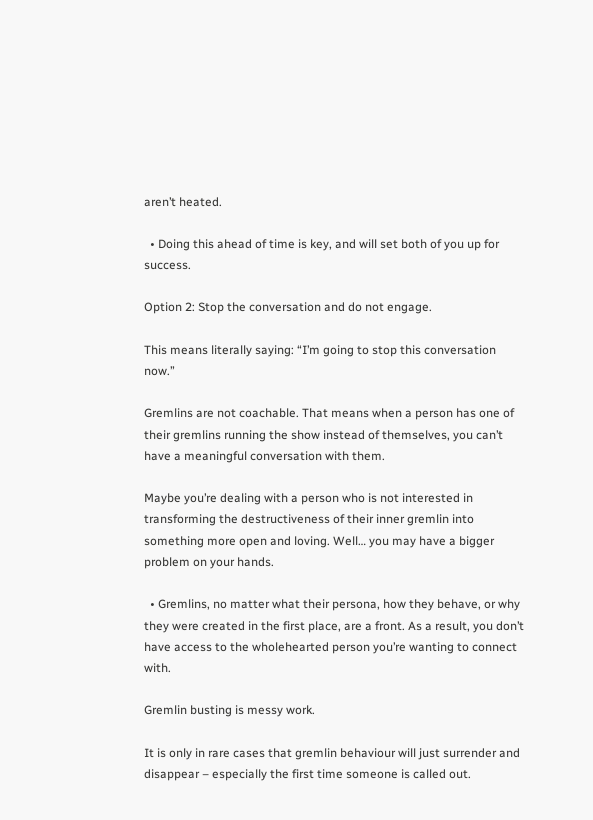aren’t heated.

  • Doing this ahead of time is key, and will set both of you up for success.

Option 2: Stop the conversation and do not engage.

This means literally saying: “I’m going to stop this conversation now.”

Gremlins are not coachable. That means when a person has one of their gremlins running the show instead of themselves, you can’t have a meaningful conversation with them.

Maybe you’re dealing with a person who is not interested in transforming the destructiveness of their inner gremlin into something more open and loving. Well… you may have a bigger problem on your hands.

  • Gremlins, no matter what their persona, how they behave, or why they were created in the first place, are a front. As a result, you don’t have access to the wholehearted person you’re wanting to connect with.

Gremlin busting is messy work.

It is only in rare cases that gremlin behaviour will just surrender and disappear – especially the first time someone is called out.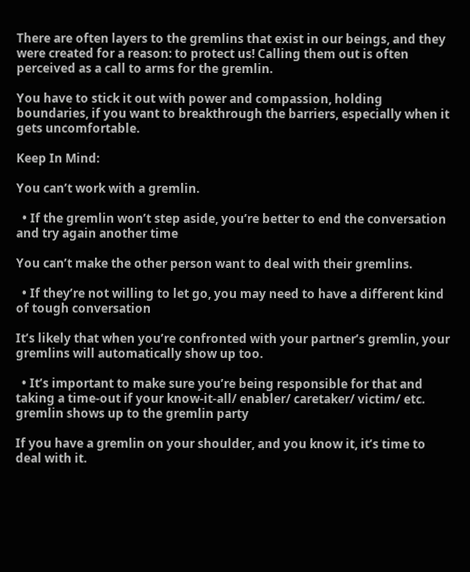There are often layers to the gremlins that exist in our beings, and they were created for a reason: to protect us! Calling them out is often perceived as a call to arms for the gremlin.

You have to stick it out with power and compassion, holding boundaries, if you want to breakthrough the barriers, especially when it gets uncomfortable.

Keep In Mind:

You can’t work with a gremlin.

  • If the gremlin won’t step aside, you’re better to end the conversation and try again another time

You can’t make the other person want to deal with their gremlins.

  • If they’re not willing to let go, you may need to have a different kind of tough conversation

It’s likely that when you’re confronted with your partner’s gremlin, your gremlins will automatically show up too.

  • It’s important to make sure you’re being responsible for that and taking a time-out if your know-it-all/ enabler/ caretaker/ victim/ etc. gremlin shows up to the gremlin party

If you have a gremlin on your shoulder, and you know it, it’s time to deal with it.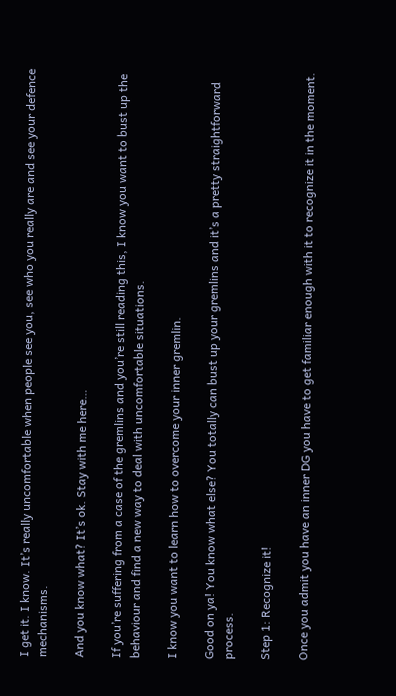I get it. I know. It’s really uncomfortable when people see you, see who you really are and see your defence mechanisms.

And you know what? It’s ok. Stay with me here…

If you’re suffering from a case of the gremlins and you’re still reading this, I know you want to bust up the behaviour and find a new way to deal with uncomfortable situations.

I know you want to learn how to overcome your inner gremlin.

Good on ya! You know what else? You totally can bust up your gremlins and it’s a pretty straightforward process.

Step 1: Recognize it!

Once you admit you have an inner DG you have to get familiar enough with it to recognize it in the moment.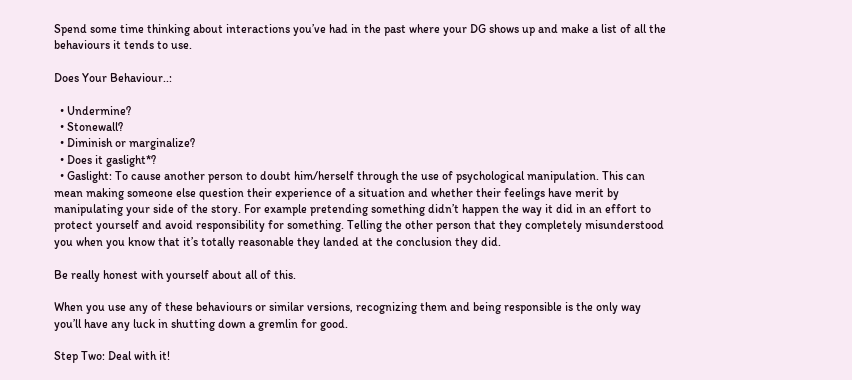Spend some time thinking about interactions you’ve had in the past where your DG shows up and make a list of all the behaviours it tends to use.

Does Your Behaviour..:

  • Undermine?
  • Stonewall?
  • Diminish or marginalize?
  • Does it gaslight*?
  • Gaslight: To cause another person to doubt him/herself through the use of psychological manipulation. This can mean making someone else question their experience of a situation and whether their feelings have merit by manipulating your side of the story. For example pretending something didn’t happen the way it did in an effort to protect yourself and avoid responsibility for something. Telling the other person that they completely misunderstood you when you know that it’s totally reasonable they landed at the conclusion they did.

Be really honest with yourself about all of this.

When you use any of these behaviours or similar versions, recognizing them and being responsible is the only way you’ll have any luck in shutting down a gremlin for good.

Step Two: Deal with it!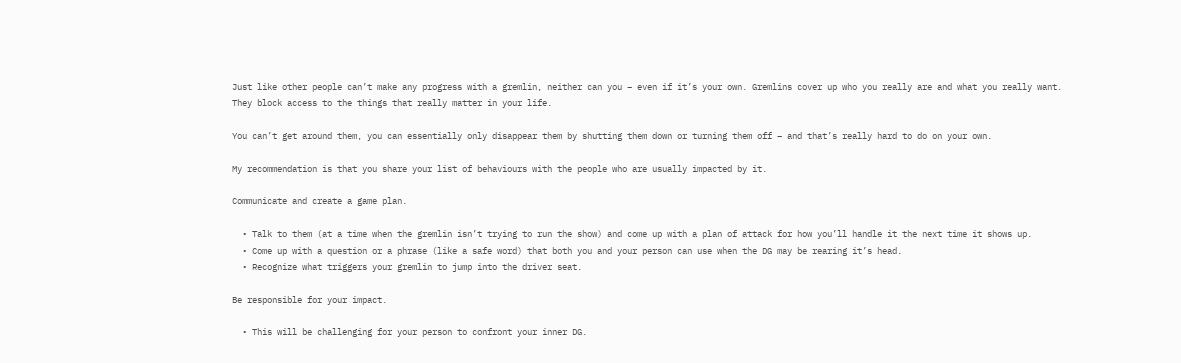Just like other people can’t make any progress with a gremlin, neither can you – even if it’s your own. Gremlins cover up who you really are and what you really want. They block access to the things that really matter in your life.

You can’t get around them, you can essentially only disappear them by shutting them down or turning them off – and that’s really hard to do on your own.

My recommendation is that you share your list of behaviours with the people who are usually impacted by it.

Communicate and create a game plan.

  • Talk to them (at a time when the gremlin isn’t trying to run the show) and come up with a plan of attack for how you’ll handle it the next time it shows up.
  • Come up with a question or a phrase (like a safe word) that both you and your person can use when the DG may be rearing it’s head.
  • Recognize what triggers your gremlin to jump into the driver seat.

Be responsible for your impact.

  • This will be challenging for your person to confront your inner DG.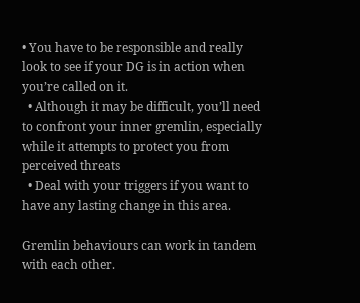• You have to be responsible and really look to see if your DG is in action when you’re called on it.
  • Although it may be difficult, you’ll need to confront your inner gremlin, especially while it attempts to protect you from perceived threats
  • Deal with your triggers if you want to have any lasting change in this area.

Gremlin behaviours can work in tandem with each other.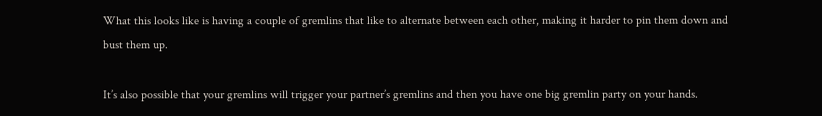What this looks like is having a couple of gremlins that like to alternate between each other, making it harder to pin them down and bust them up.

It’s also possible that your gremlins will trigger your partner’s gremlins and then you have one big gremlin party on your hands.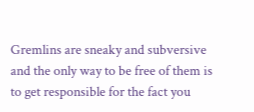Gremlins are sneaky and subversive and the only way to be free of them is to get responsible for the fact you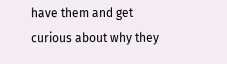have them and get curious about why they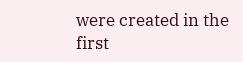were created in the first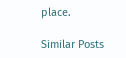place.

Similar Posts